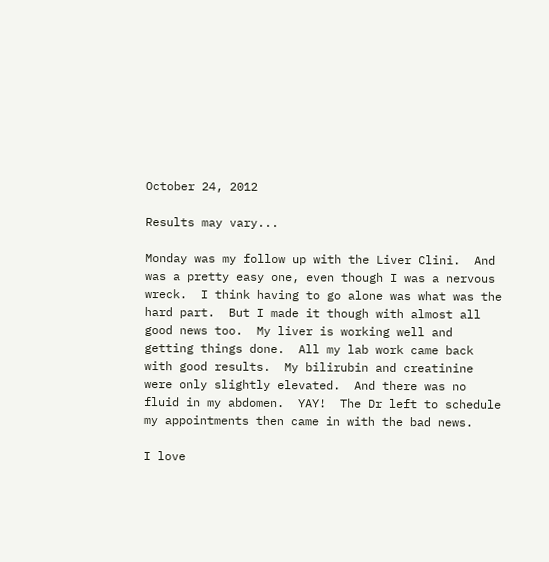October 24, 2012

Results may vary...

Monday was my follow up with the Liver Clini.  And was a pretty easy one, even though I was a nervous wreck.  I think having to go alone was what was the hard part.  But I made it though with almost all good news too.  My liver is working well and getting things done.  All my lab work came back with good results.  My bilirubin and creatinine were only slightly elevated.  And there was no fluid in my abdomen.  YAY!  The Dr left to schedule my appointments then came in with the bad news.

I love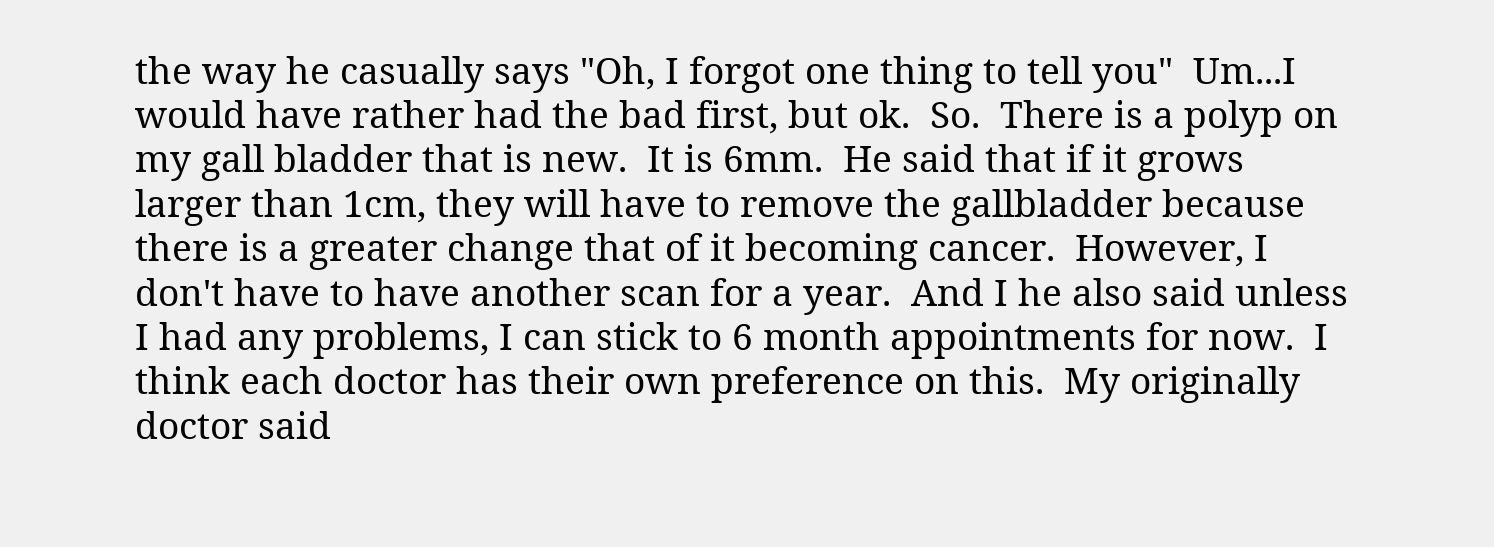the way he casually says "Oh, I forgot one thing to tell you"  Um...I would have rather had the bad first, but ok.  So.  There is a polyp on my gall bladder that is new.  It is 6mm.  He said that if it grows larger than 1cm, they will have to remove the gallbladder because there is a greater change that of it becoming cancer.  However, I don't have to have another scan for a year.  And I he also said unless I had any problems, I can stick to 6 month appointments for now.  I think each doctor has their own preference on this.  My originally doctor said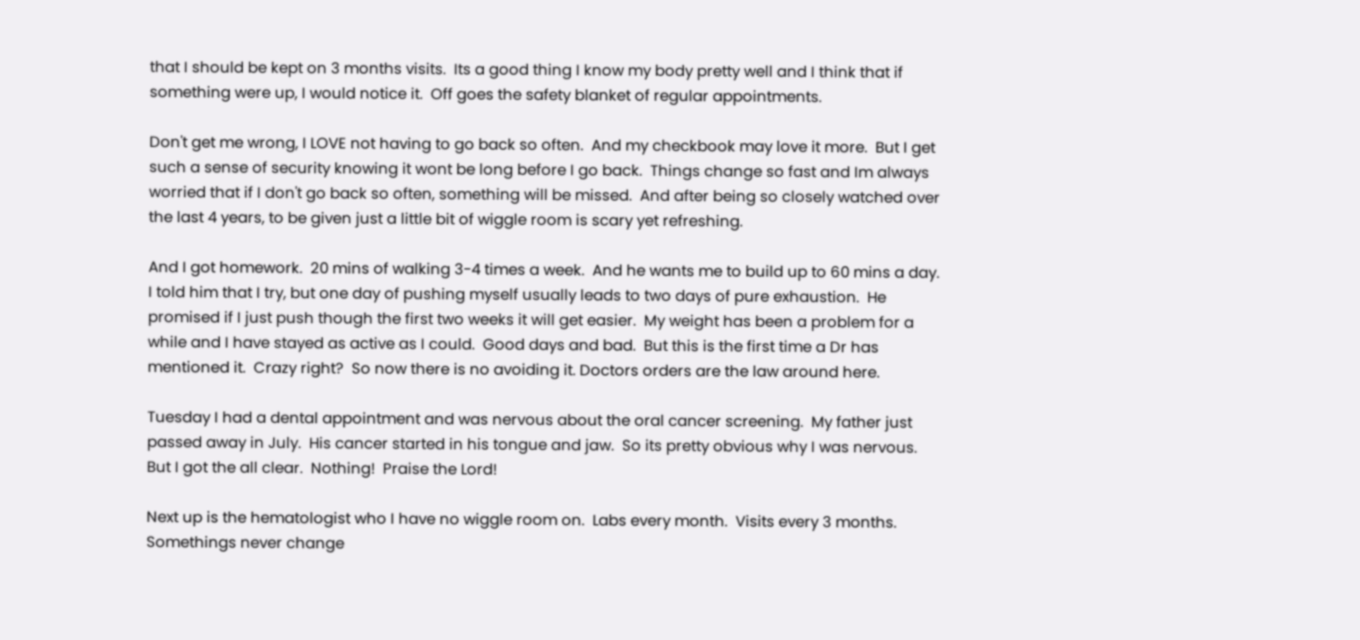that I should be kept on 3 months visits.  Its a good thing I know my body pretty well and I think that if something were up, I would notice it.  Off goes the safety blanket of regular appointments.

Don't get me wrong, I LOVE not having to go back so often.  And my checkbook may love it more.  But I get such a sense of security knowing it wont be long before I go back.  Things change so fast and Im always worried that if I don't go back so often, something will be missed.  And after being so closely watched over the last 4 years, to be given just a little bit of wiggle room is scary yet refreshing.

And I got homework.  20 mins of walking 3-4 times a week.  And he wants me to build up to 60 mins a day.  I told him that I try, but one day of pushing myself usually leads to two days of pure exhaustion.  He promised if I just push though the first two weeks it will get easier.  My weight has been a problem for a while and I have stayed as active as I could.  Good days and bad.  But this is the first time a Dr has mentioned it.  Crazy right?  So now there is no avoiding it. Doctors orders are the law around here.

Tuesday I had a dental appointment and was nervous about the oral cancer screening.  My father just passed away in July.  His cancer started in his tongue and jaw.  So its pretty obvious why I was nervous.  But I got the all clear.  Nothing!  Praise the Lord!

Next up is the hematologist who I have no wiggle room on.  Labs every month.  Visits every 3 months.  Somethings never change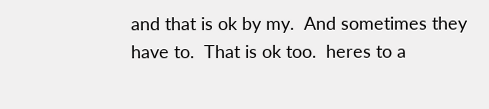and that is ok by my.  And sometimes they have to.  That is ok too.  heres to a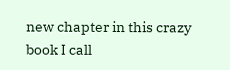new chapter in this crazy book I call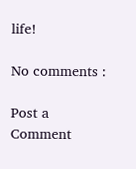life!

No comments :

Post a Comment